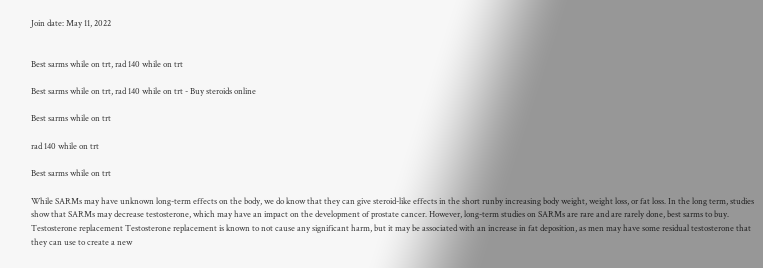Join date: May 11, 2022


Best sarms while on trt, rad 140 while on trt

Best sarms while on trt, rad 140 while on trt - Buy steroids online

Best sarms while on trt

rad 140 while on trt

Best sarms while on trt

While SARMs may have unknown long-term effects on the body, we do know that they can give steroid-like effects in the short runby increasing body weight, weight loss, or fat loss. In the long term, studies show that SARMs may decrease testosterone, which may have an impact on the development of prostate cancer. However, long-term studies on SARMs are rare and are rarely done, best sarms to buy. Testosterone replacement Testosterone replacement is known to not cause any significant harm, but it may be associated with an increase in fat deposition, as men may have some residual testosterone that they can use to create a new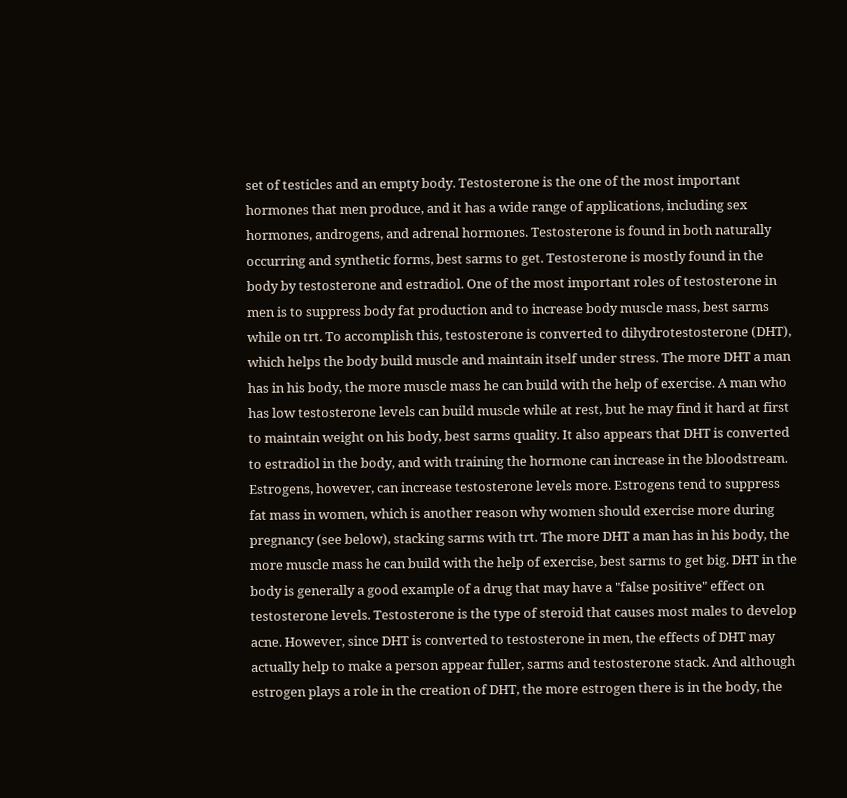set of testicles and an empty body. Testosterone is the one of the most important hormones that men produce, and it has a wide range of applications, including sex hormones, androgens, and adrenal hormones. Testosterone is found in both naturally occurring and synthetic forms, best sarms to get. Testosterone is mostly found in the body by testosterone and estradiol. One of the most important roles of testosterone in men is to suppress body fat production and to increase body muscle mass, best sarms while on trt. To accomplish this, testosterone is converted to dihydrotestosterone (DHT), which helps the body build muscle and maintain itself under stress. The more DHT a man has in his body, the more muscle mass he can build with the help of exercise. A man who has low testosterone levels can build muscle while at rest, but he may find it hard at first to maintain weight on his body, best sarms quality. It also appears that DHT is converted to estradiol in the body, and with training the hormone can increase in the bloodstream. Estrogens, however, can increase testosterone levels more. Estrogens tend to suppress fat mass in women, which is another reason why women should exercise more during pregnancy (see below), stacking sarms with trt. The more DHT a man has in his body, the more muscle mass he can build with the help of exercise, best sarms to get big. DHT in the body is generally a good example of a drug that may have a "false positive" effect on testosterone levels. Testosterone is the type of steroid that causes most males to develop acne. However, since DHT is converted to testosterone in men, the effects of DHT may actually help to make a person appear fuller, sarms and testosterone stack. And although estrogen plays a role in the creation of DHT, the more estrogen there is in the body, the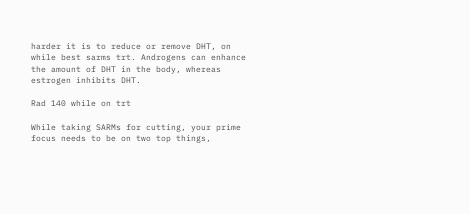harder it is to reduce or remove DHT, on while best sarms trt. Androgens can enhance the amount of DHT in the body, whereas estrogen inhibits DHT.

Rad 140 while on trt

While taking SARMs for cutting, your prime focus needs to be on two top things,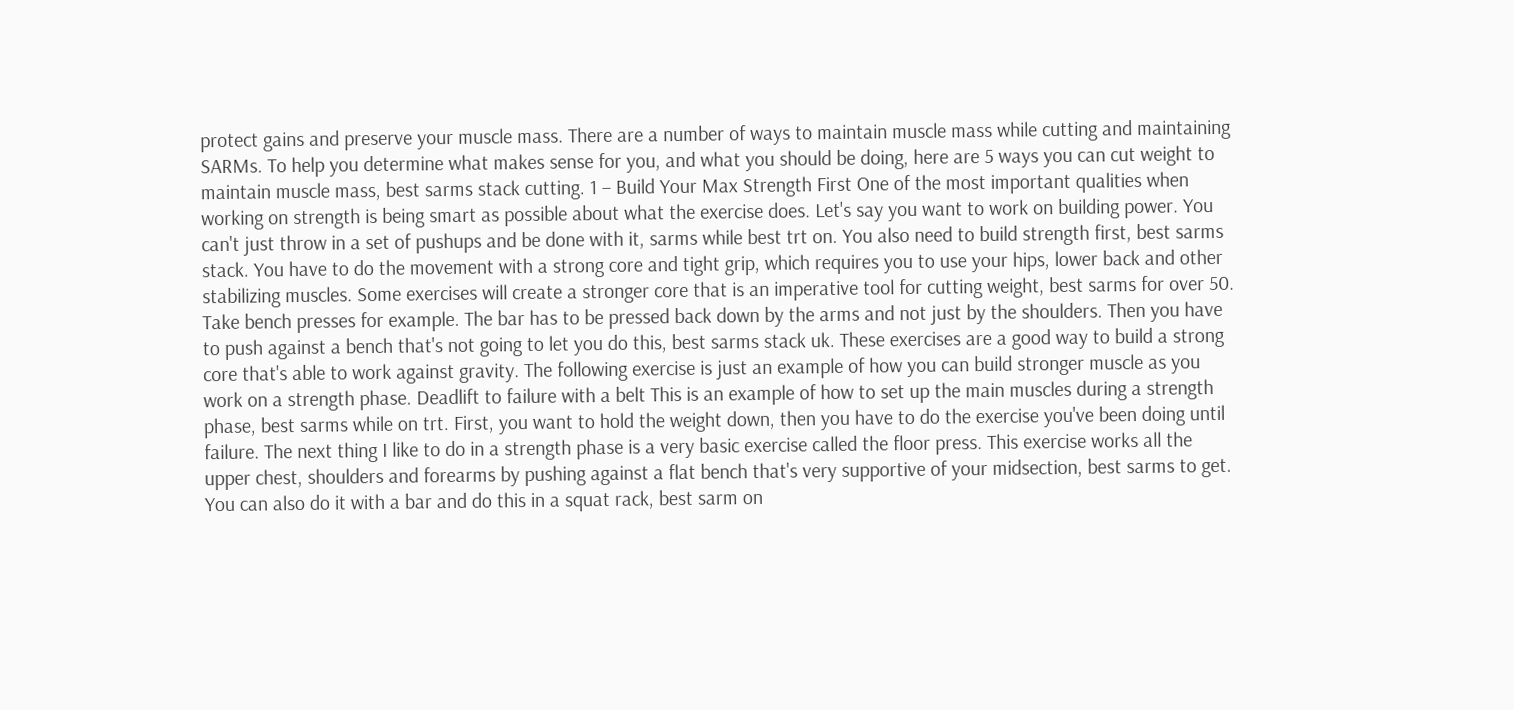protect gains and preserve your muscle mass. There are a number of ways to maintain muscle mass while cutting and maintaining SARMs. To help you determine what makes sense for you, and what you should be doing, here are 5 ways you can cut weight to maintain muscle mass, best sarms stack cutting. 1 – Build Your Max Strength First One of the most important qualities when working on strength is being smart as possible about what the exercise does. Let's say you want to work on building power. You can't just throw in a set of pushups and be done with it, sarms while best trt on. You also need to build strength first, best sarms stack. You have to do the movement with a strong core and tight grip, which requires you to use your hips, lower back and other stabilizing muscles. Some exercises will create a stronger core that is an imperative tool for cutting weight, best sarms for over 50. Take bench presses for example. The bar has to be pressed back down by the arms and not just by the shoulders. Then you have to push against a bench that's not going to let you do this, best sarms stack uk. These exercises are a good way to build a strong core that's able to work against gravity. The following exercise is just an example of how you can build stronger muscle as you work on a strength phase. Deadlift to failure with a belt This is an example of how to set up the main muscles during a strength phase, best sarms while on trt. First, you want to hold the weight down, then you have to do the exercise you've been doing until failure. The next thing I like to do in a strength phase is a very basic exercise called the floor press. This exercise works all the upper chest, shoulders and forearms by pushing against a flat bench that's very supportive of your midsection, best sarms to get. You can also do it with a bar and do this in a squat rack, best sarm on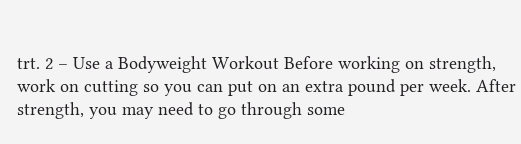trt. 2 – Use a Bodyweight Workout Before working on strength, work on cutting so you can put on an extra pound per week. After strength, you may need to go through some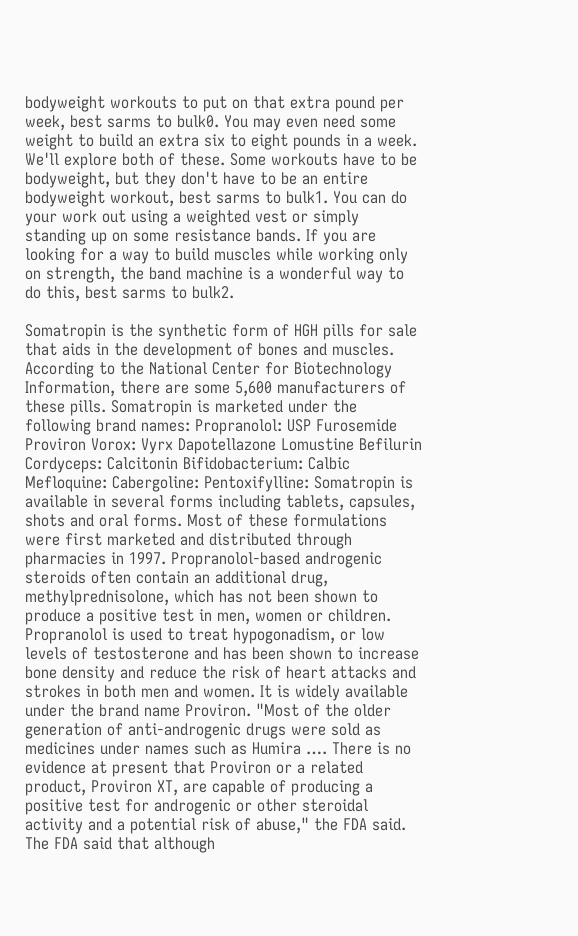bodyweight workouts to put on that extra pound per week, best sarms to bulk0. You may even need some weight to build an extra six to eight pounds in a week. We'll explore both of these. Some workouts have to be bodyweight, but they don't have to be an entire bodyweight workout, best sarms to bulk1. You can do your work out using a weighted vest or simply standing up on some resistance bands. If you are looking for a way to build muscles while working only on strength, the band machine is a wonderful way to do this, best sarms to bulk2.

Somatropin is the synthetic form of HGH pills for sale that aids in the development of bones and muscles. According to the National Center for Biotechnology Information, there are some 5,600 manufacturers of these pills. Somatropin is marketed under the following brand names: Propranolol: USP Furosemide Proviron Vorox: Vyrx Dapotellazone Lomustine Befilurin Cordyceps: Calcitonin Bifidobacterium: Calbic Mefloquine: Cabergoline: Pentoxifylline: Somatropin is available in several forms including tablets, capsules, shots and oral forms. Most of these formulations were first marketed and distributed through pharmacies in 1997. Propranolol-based androgenic steroids often contain an additional drug, methylprednisolone, which has not been shown to produce a positive test in men, women or children. Propranolol is used to treat hypogonadism, or low levels of testosterone and has been shown to increase bone density and reduce the risk of heart attacks and strokes in both men and women. It is widely available under the brand name Proviron. "Most of the older generation of anti-androgenic drugs were sold as medicines under names such as Humira …. There is no evidence at present that Proviron or a related product, Proviron XT, are capable of producing a positive test for androgenic or other steroidal activity and a potential risk of abuse," the FDA said. The FDA said that although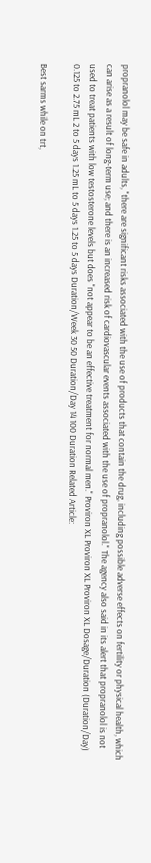propranolol may be safe in adults, "there are significant risks associated with the use of products that contain the drug, including possible adverse effects on fertility or physical health, which can arise as a result of long-term use; and there is an increased risk of cardiovascular events associated with the use of propranolol." The agency also said in its alert that propranolol is not used to treat patients with low testosterone levels but does "not appear to be an effective treatment for normal men." Proviron XL Proviron XL Proviron XL Dosage/Duration (Duration/Day) 0.125 to 2.75 mL 2 to 5 days 1.25 mL to 5 days 1.25 to 5 days Duration/Week 30 50 Duration/Day 14 100 Duration Related Article:

Best sarms while on trt,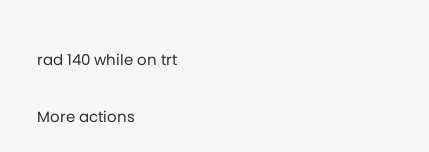rad 140 while on trt

More actions